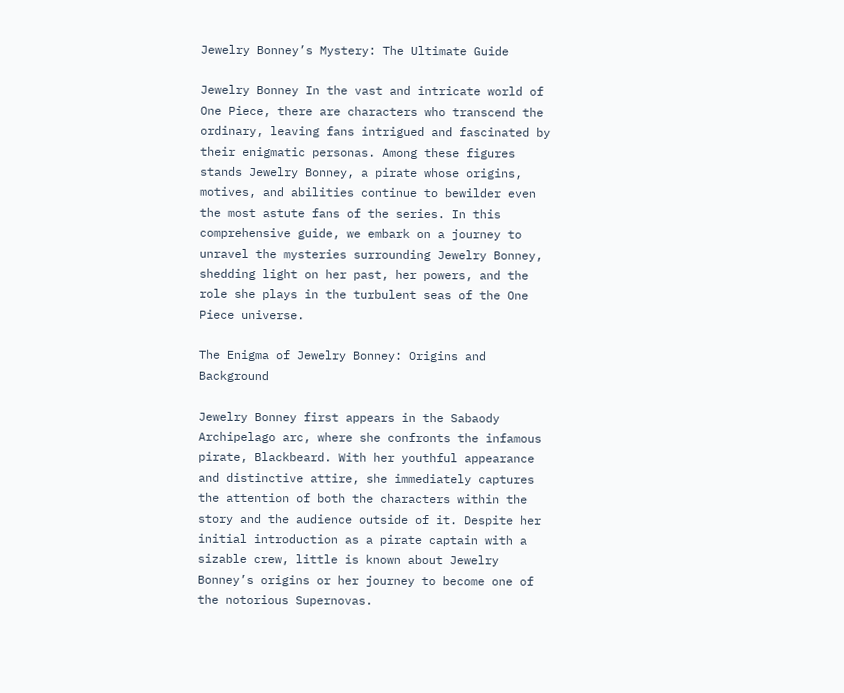Jewelry Bonney’s Mystery: The Ultimate Guide

Jewelry Bonney In the vast and intricate world of One Piece, there are characters who transcend the ordinary, leaving fans intrigued and fascinated by their enigmatic personas. Among these figures stands Jewelry Bonney, a pirate whose origins, motives, and abilities continue to bewilder even the most astute fans of the series. In this comprehensive guide, we embark on a journey to unravel the mysteries surrounding Jewelry Bonney, shedding light on her past, her powers, and the role she plays in the turbulent seas of the One Piece universe.

The Enigma of Jewelry Bonney: Origins and Background

Jewelry Bonney first appears in the Sabaody Archipelago arc, where she confronts the infamous pirate, Blackbeard. With her youthful appearance and distinctive attire, she immediately captures the attention of both the characters within the story and the audience outside of it. Despite her initial introduction as a pirate captain with a sizable crew, little is known about Jewelry Bonney’s origins or her journey to become one of the notorious Supernovas.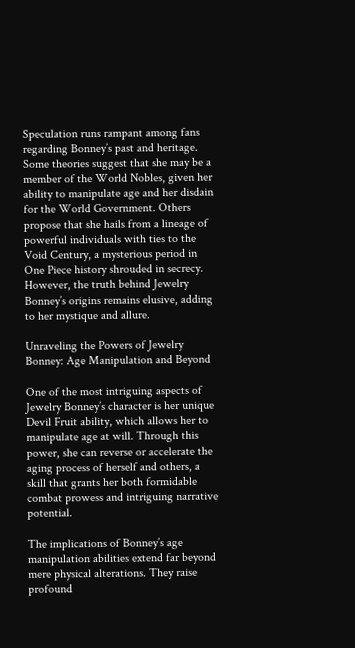Speculation runs rampant among fans regarding Bonney’s past and heritage. Some theories suggest that she may be a member of the World Nobles, given her ability to manipulate age and her disdain for the World Government. Others propose that she hails from a lineage of powerful individuals with ties to the Void Century, a mysterious period in One Piece history shrouded in secrecy. However, the truth behind Jewelry Bonney’s origins remains elusive, adding to her mystique and allure.

Unraveling the Powers of Jewelry Bonney: Age Manipulation and Beyond

One of the most intriguing aspects of Jewelry Bonney’s character is her unique Devil Fruit ability, which allows her to manipulate age at will. Through this power, she can reverse or accelerate the aging process of herself and others, a skill that grants her both formidable combat prowess and intriguing narrative potential.

The implications of Bonney’s age manipulation abilities extend far beyond mere physical alterations. They raise profound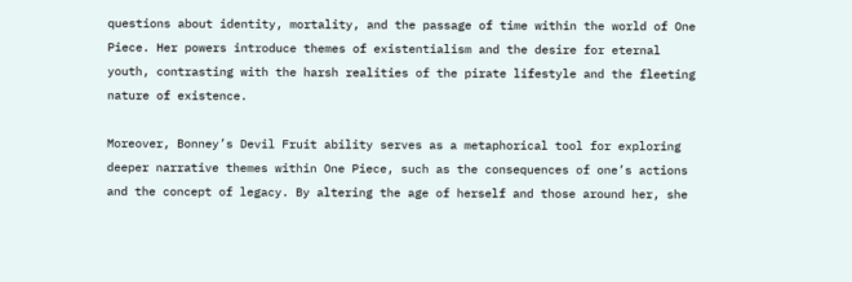questions about identity, mortality, and the passage of time within the world of One Piece. Her powers introduce themes of existentialism and the desire for eternal youth, contrasting with the harsh realities of the pirate lifestyle and the fleeting nature of existence.

Moreover, Bonney’s Devil Fruit ability serves as a metaphorical tool for exploring deeper narrative themes within One Piece, such as the consequences of one’s actions and the concept of legacy. By altering the age of herself and those around her, she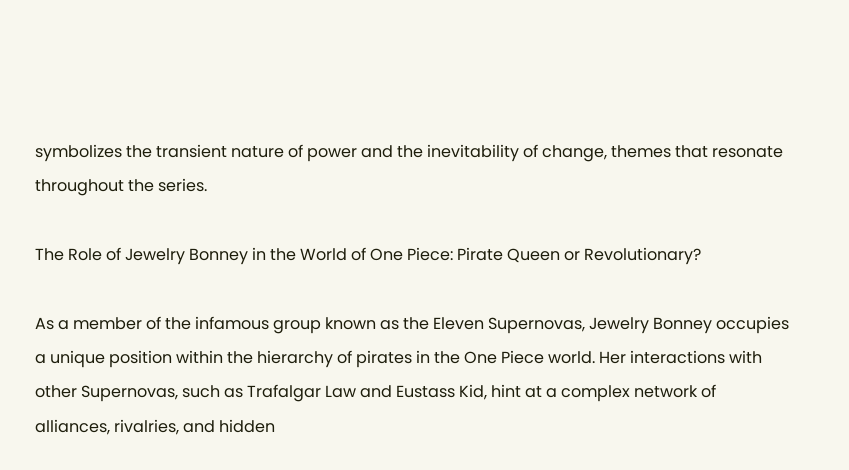symbolizes the transient nature of power and the inevitability of change, themes that resonate throughout the series.

The Role of Jewelry Bonney in the World of One Piece: Pirate Queen or Revolutionary?

As a member of the infamous group known as the Eleven Supernovas, Jewelry Bonney occupies a unique position within the hierarchy of pirates in the One Piece world. Her interactions with other Supernovas, such as Trafalgar Law and Eustass Kid, hint at a complex network of alliances, rivalries, and hidden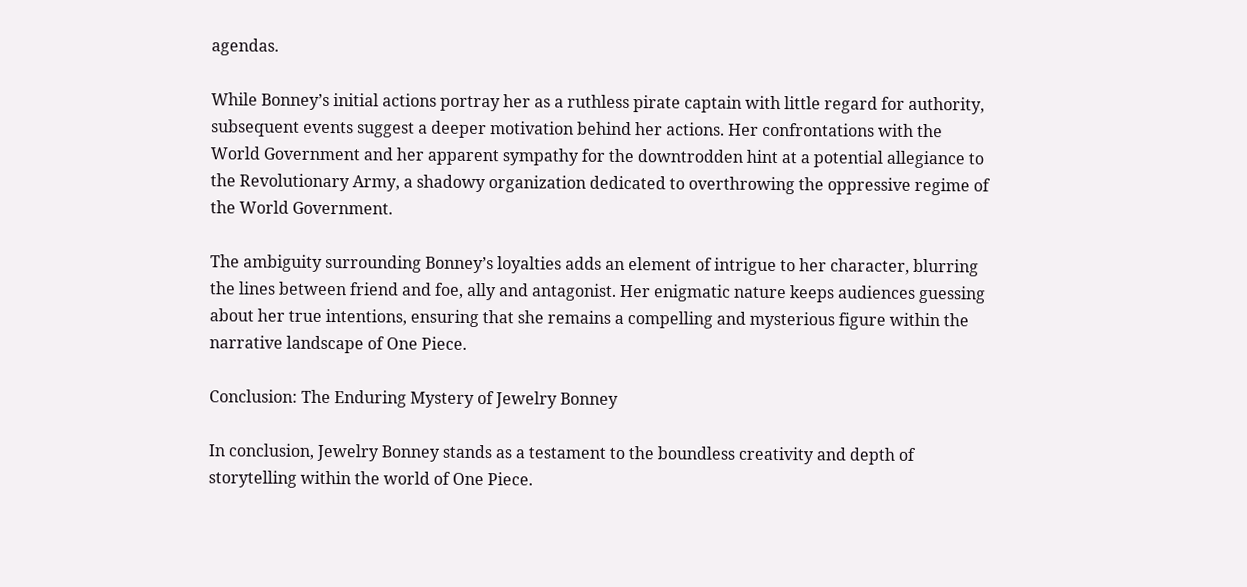agendas.

While Bonney’s initial actions portray her as a ruthless pirate captain with little regard for authority, subsequent events suggest a deeper motivation behind her actions. Her confrontations with the World Government and her apparent sympathy for the downtrodden hint at a potential allegiance to the Revolutionary Army, a shadowy organization dedicated to overthrowing the oppressive regime of the World Government.

The ambiguity surrounding Bonney’s loyalties adds an element of intrigue to her character, blurring the lines between friend and foe, ally and antagonist. Her enigmatic nature keeps audiences guessing about her true intentions, ensuring that she remains a compelling and mysterious figure within the narrative landscape of One Piece.

Conclusion: The Enduring Mystery of Jewelry Bonney

In conclusion, Jewelry Bonney stands as a testament to the boundless creativity and depth of storytelling within the world of One Piece.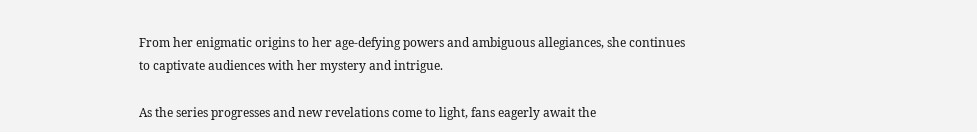From her enigmatic origins to her age-defying powers and ambiguous allegiances, she continues to captivate audiences with her mystery and intrigue.

As the series progresses and new revelations come to light, fans eagerly await the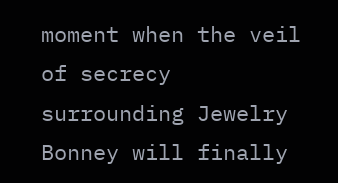moment when the veil of secrecy surrounding Jewelry Bonney will finally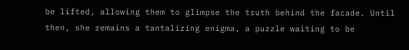be lifted, allowing them to glimpse the truth behind the facade. Until then, she remains a tantalizing enigma, a puzzle waiting to be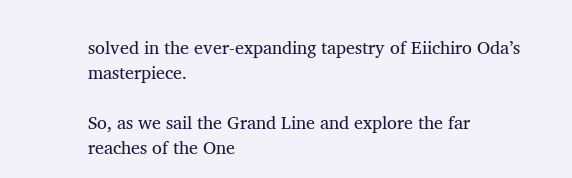solved in the ever-expanding tapestry of Eiichiro Oda’s masterpiece.

So, as we sail the Grand Line and explore the far reaches of the One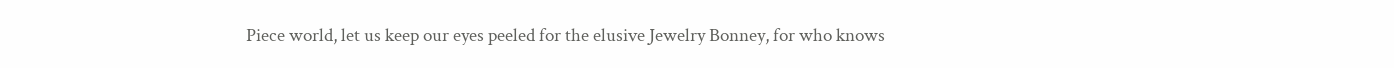Piece world, let us keep our eyes peeled for the elusive Jewelry Bonney, for who knows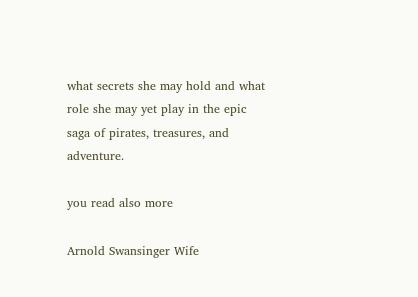what secrets she may hold and what role she may yet play in the epic saga of pirates, treasures, and adventure.

you read also more

Arnold Swansinger Wife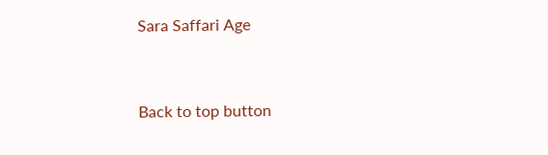Sara Saffari Age


Back to top button